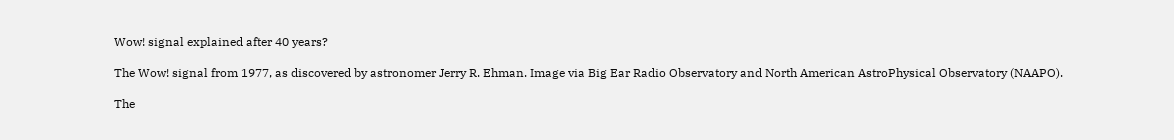Wow! signal explained after 40 years?

The Wow! signal from 1977, as discovered by astronomer Jerry R. Ehman. Image via Big Ear Radio Observatory and North American AstroPhysical Observatory (NAAPO).

The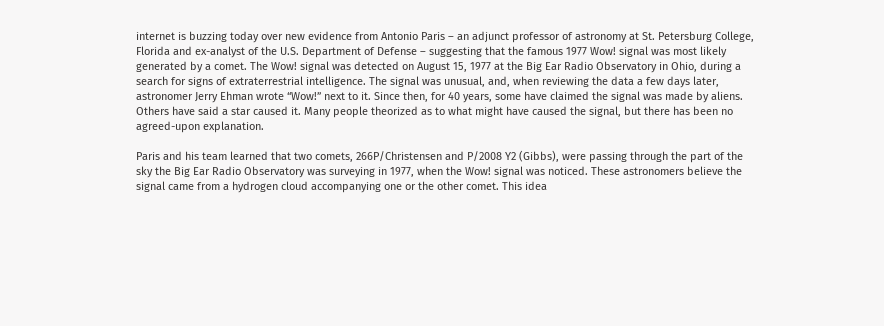internet is buzzing today over new evidence from Antonio Paris – an adjunct professor of astronomy at St. Petersburg College, Florida and ex-analyst of the U.S. Department of Defense – suggesting that the famous 1977 Wow! signal was most likely generated by a comet. The Wow! signal was detected on August 15, 1977 at the Big Ear Radio Observatory in Ohio, during a search for signs of extraterrestrial intelligence. The signal was unusual, and, when reviewing the data a few days later, astronomer Jerry Ehman wrote “Wow!” next to it. Since then, for 40 years, some have claimed the signal was made by aliens. Others have said a star caused it. Many people theorized as to what might have caused the signal, but there has been no agreed-upon explanation.

Paris and his team learned that two comets, 266P/Christensen and P/2008 Y2 (Gibbs), were passing through the part of the sky the Big Ear Radio Observatory was surveying in 1977, when the Wow! signal was noticed. These astronomers believe the signal came from a hydrogen cloud accompanying one or the other comet. This idea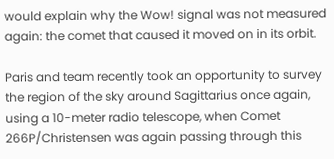would explain why the Wow! signal was not measured again: the comet that caused it moved on in its orbit.

Paris and team recently took an opportunity to survey the region of the sky around Sagittarius once again, using a 10-meter radio telescope, when Comet 266P/Christensen was again passing through this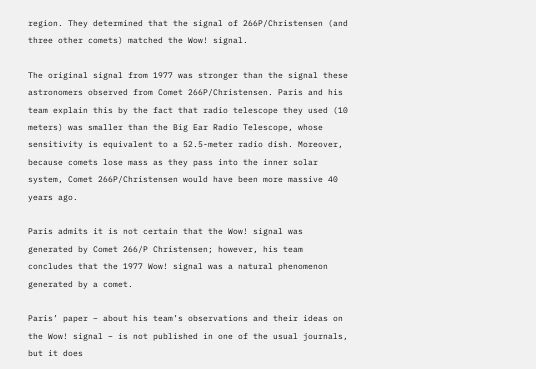region. They determined that the signal of 266P/Christensen (and three other comets) matched the Wow! signal.

The original signal from 1977 was stronger than the signal these astronomers observed from Comet 266P/Christensen. Paris and his team explain this by the fact that radio telescope they used (10 meters) was smaller than the Big Ear Radio Telescope, whose sensitivity is equivalent to a 52.5-meter radio dish. Moreover, because comets lose mass as they pass into the inner solar system, Comet 266P/Christensen would have been more massive 40 years ago.

Paris admits it is not certain that the Wow! signal was generated by Comet 266/P Christensen; however, his team concludes that the 1977 Wow! signal was a natural phenomenon generated by a comet.

Paris’ paper – about his team’s observations and their ideas on the Wow! signal – is not published in one of the usual journals, but it does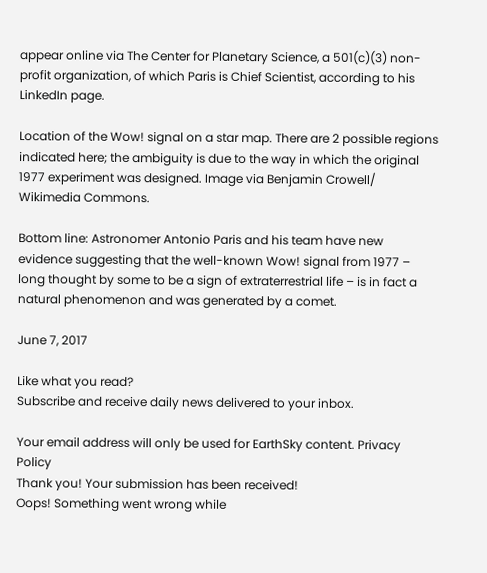appear online via The Center for Planetary Science, a 501(c)(3) non-profit organization, of which Paris is Chief Scientist, according to his LinkedIn page.

Location of the Wow! signal on a star map. There are 2 possible regions indicated here; the ambiguity is due to the way in which the original 1977 experiment was designed. Image via Benjamin Crowell/ Wikimedia Commons.

Bottom line: Astronomer Antonio Paris and his team have new evidence suggesting that the well-known Wow! signal from 1977 – long thought by some to be a sign of extraterrestrial life – is in fact a natural phenomenon and was generated by a comet.

June 7, 2017

Like what you read?
Subscribe and receive daily news delivered to your inbox.

Your email address will only be used for EarthSky content. Privacy Policy
Thank you! Your submission has been received!
Oops! Something went wrong while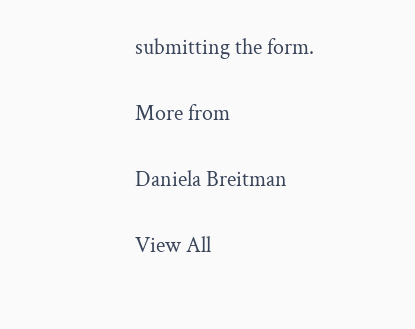submitting the form.

More from

Daniela Breitman

View All